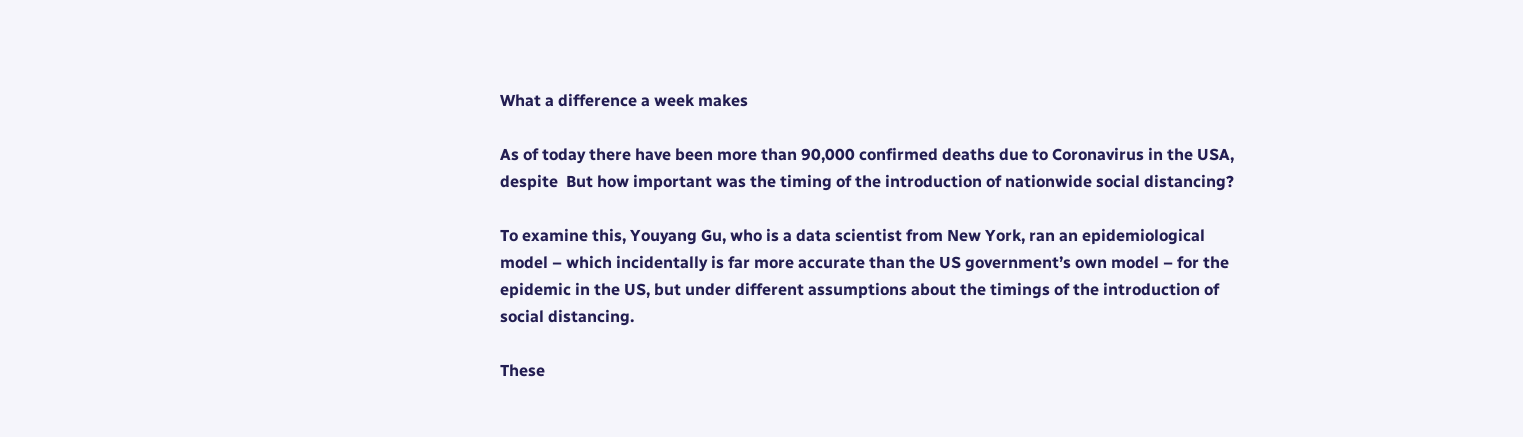What a difference a week makes

As of today there have been more than 90,000 confirmed deaths due to Coronavirus in the USA, despite  But how important was the timing of the introduction of nationwide social distancing?

To examine this, Youyang Gu, who is a data scientist from New York, ran an epidemiological model – which incidentally is far more accurate than the US government’s own model – for the epidemic in the US, but under different assumptions about the timings of the introduction of social distancing.

These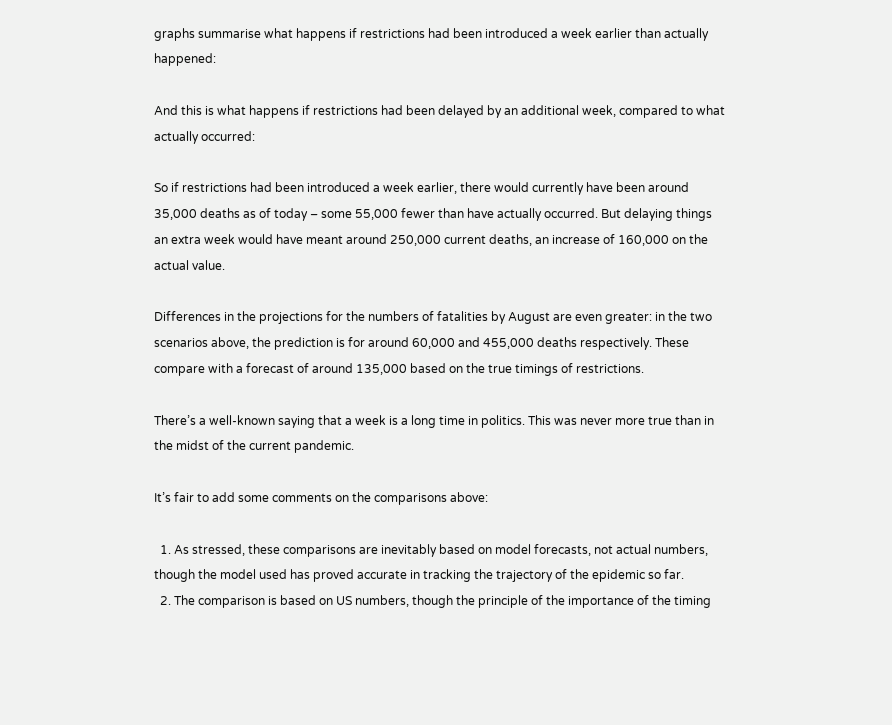graphs summarise what happens if restrictions had been introduced a week earlier than actually happened:

And this is what happens if restrictions had been delayed by an additional week, compared to what actually occurred:

So if restrictions had been introduced a week earlier, there would currently have been around 35,000 deaths as of today – some 55,000 fewer than have actually occurred. But delaying things an extra week would have meant around 250,000 current deaths, an increase of 160,000 on the actual value.

Differences in the projections for the numbers of fatalities by August are even greater: in the two scenarios above, the prediction is for around 60,000 and 455,000 deaths respectively. These compare with a forecast of around 135,000 based on the true timings of restrictions.

There’s a well-known saying that a week is a long time in politics. This was never more true than in the midst of the current pandemic.

It’s fair to add some comments on the comparisons above:

  1. As stressed, these comparisons are inevitably based on model forecasts, not actual numbers, though the model used has proved accurate in tracking the trajectory of the epidemic so far.
  2. The comparison is based on US numbers, though the principle of the importance of the timing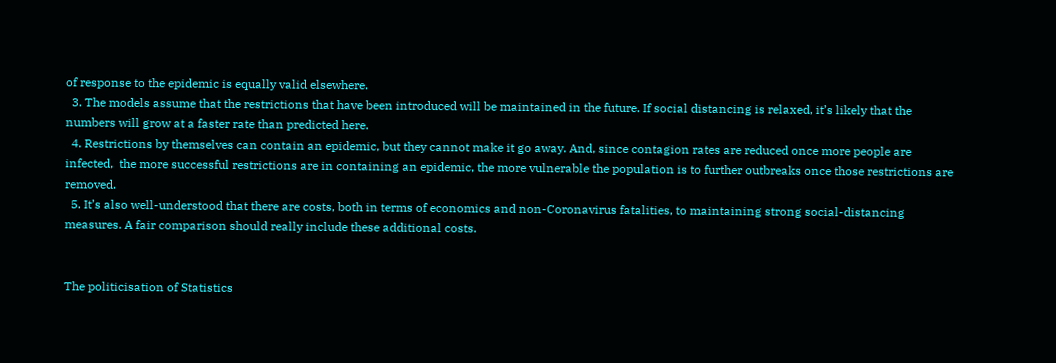of response to the epidemic is equally valid elsewhere.
  3. The models assume that the restrictions that have been introduced will be maintained in the future. If social distancing is relaxed, it’s likely that the numbers will grow at a faster rate than predicted here.
  4. Restrictions by themselves can contain an epidemic, but they cannot make it go away. And, since contagion rates are reduced once more people are infected,  the more successful restrictions are in containing an epidemic, the more vulnerable the population is to further outbreaks once those restrictions are removed.
  5. It’s also well-understood that there are costs, both in terms of economics and non-Coronavirus fatalities, to maintaining strong social-distancing measures. A fair comparison should really include these additional costs.


The politicisation of Statistics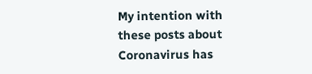My intention with these posts about Coronavirus has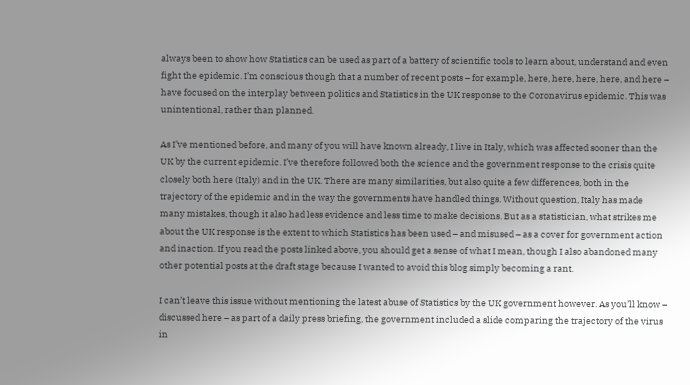always been to show how Statistics can be used as part of a battery of scientific tools to learn about, understand and even fight the epidemic. I’m conscious though that a number of recent posts – for example, here, here, here, here, and here – have focused on the interplay between politics and Statistics in the UK response to the Coronavirus epidemic. This was unintentional, rather than planned.

As I’ve mentioned before, and many of you will have known already, I live in Italy, which was affected sooner than the UK by the current epidemic. I’ve therefore followed both the science and the government response to the crisis quite closely both here (Italy) and in the UK. There are many similarities, but also quite a few differences, both in the trajectory of the epidemic and in the way the governments have handled things. Without question, Italy has made many mistakes, though it also had less evidence and less time to make decisions. But as a statistician, what strikes me about the UK response is the extent to which Statistics has been used – and misused – as a cover for government action and inaction. If you read the posts linked above, you should get a sense of what I mean, though I also abandoned many other potential posts at the draft stage because I wanted to avoid this blog simply becoming a rant.

I can’t leave this issue without mentioning the latest abuse of Statistics by the UK government however. As you’ll know – discussed here – as part of a daily press briefing, the government included a slide comparing the trajectory of the virus in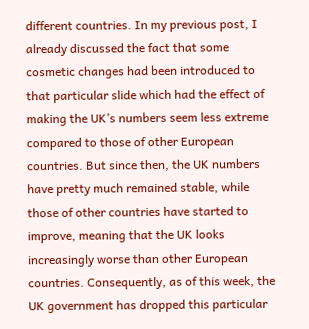different countries. In my previous post, I already discussed the fact that some cosmetic changes had been introduced to that particular slide which had the effect of making the UK’s numbers seem less extreme compared to those of other European countries. But since then, the UK numbers have pretty much remained stable, while those of other countries have started to improve, meaning that the UK looks increasingly worse than other European countries. Consequently, as of this week, the UK government has dropped this particular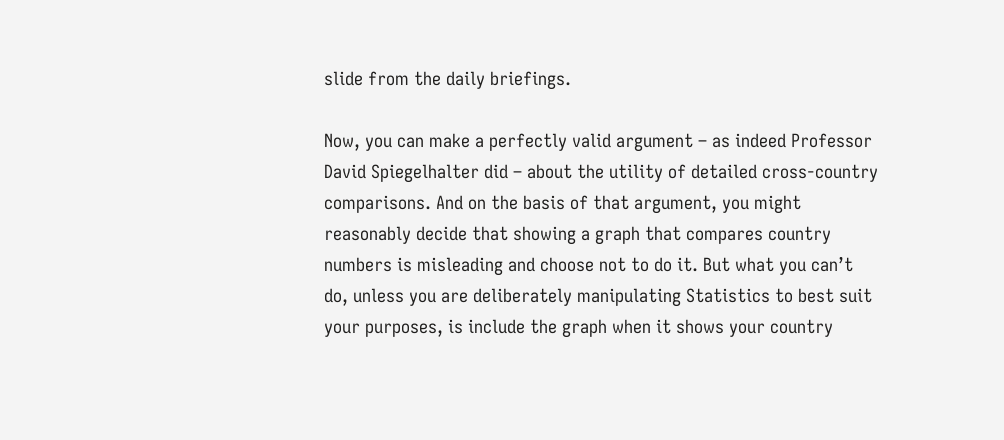slide from the daily briefings.

Now, you can make a perfectly valid argument – as indeed Professor David Spiegelhalter did – about the utility of detailed cross-country comparisons. And on the basis of that argument, you might reasonably decide that showing a graph that compares country numbers is misleading and choose not to do it. But what you can’t do, unless you are deliberately manipulating Statistics to best suit your purposes, is include the graph when it shows your country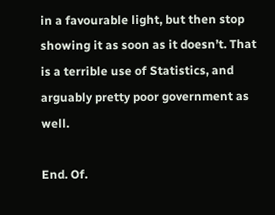in a favourable light, but then stop showing it as soon as it doesn’t. That is a terrible use of Statistics, and arguably pretty poor government as well.

End. Of.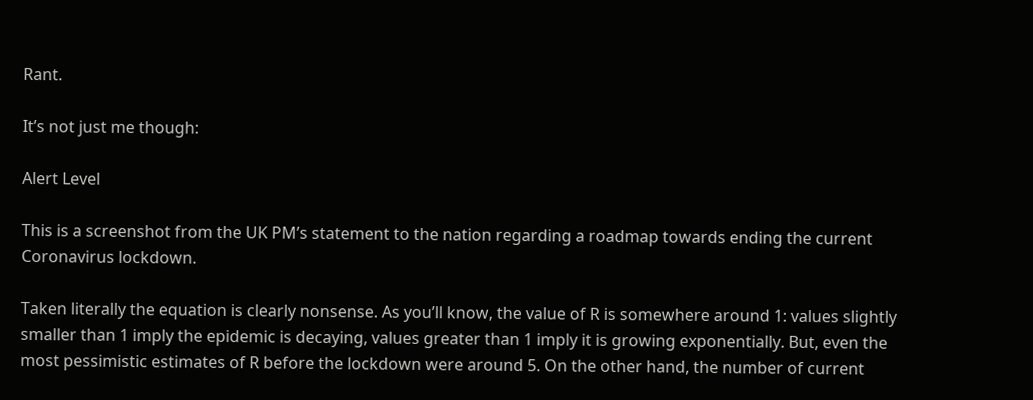Rant.

It’s not just me though:

Alert Level

This is a screenshot from the UK PM’s statement to the nation regarding a roadmap towards ending the current Coronavirus lockdown.

Taken literally the equation is clearly nonsense. As you’ll know, the value of R is somewhere around 1: values slightly smaller than 1 imply the epidemic is decaying, values greater than 1 imply it is growing exponentially. But, even the most pessimistic estimates of R before the lockdown were around 5. On the other hand, the number of current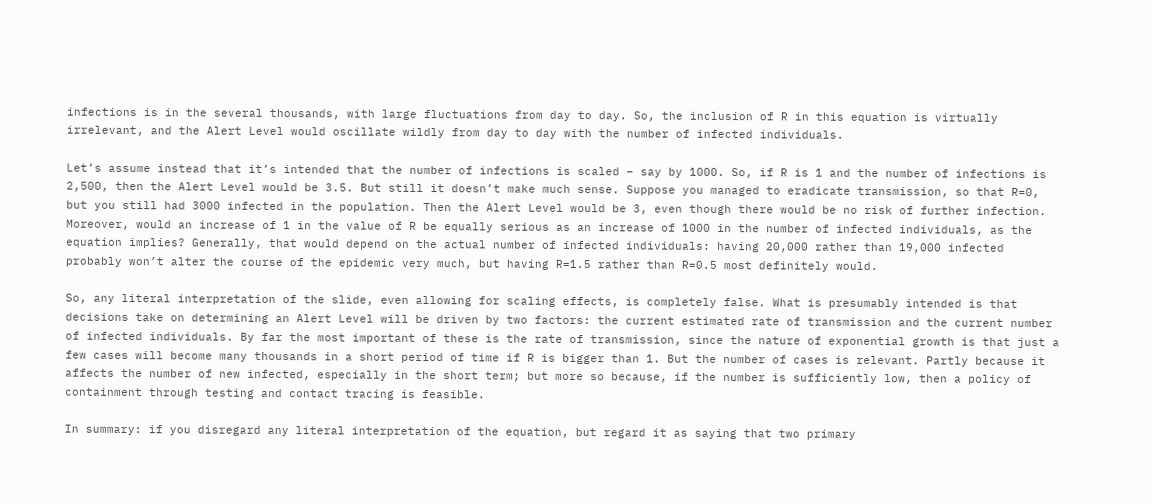infections is in the several thousands, with large fluctuations from day to day. So, the inclusion of R in this equation is virtually irrelevant, and the Alert Level would oscillate wildly from day to day with the number of infected individuals.

Let’s assume instead that it’s intended that the number of infections is scaled – say by 1000. So, if R is 1 and the number of infections is 2,500, then the Alert Level would be 3.5. But still it doesn’t make much sense. Suppose you managed to eradicate transmission, so that R=0, but you still had 3000 infected in the population. Then the Alert Level would be 3, even though there would be no risk of further infection. Moreover, would an increase of 1 in the value of R be equally serious as an increase of 1000 in the number of infected individuals, as the equation implies? Generally, that would depend on the actual number of infected individuals: having 20,000 rather than 19,000 infected probably won’t alter the course of the epidemic very much, but having R=1.5 rather than R=0.5 most definitely would.

So, any literal interpretation of the slide, even allowing for scaling effects, is completely false. What is presumably intended is that decisions take on determining an Alert Level will be driven by two factors: the current estimated rate of transmission and the current number of infected individuals. By far the most important of these is the rate of transmission, since the nature of exponential growth is that just a few cases will become many thousands in a short period of time if R is bigger than 1. But the number of cases is relevant. Partly because it affects the number of new infected, especially in the short term; but more so because, if the number is sufficiently low, then a policy of containment through testing and contact tracing is feasible.

In summary: if you disregard any literal interpretation of the equation, but regard it as saying that two primary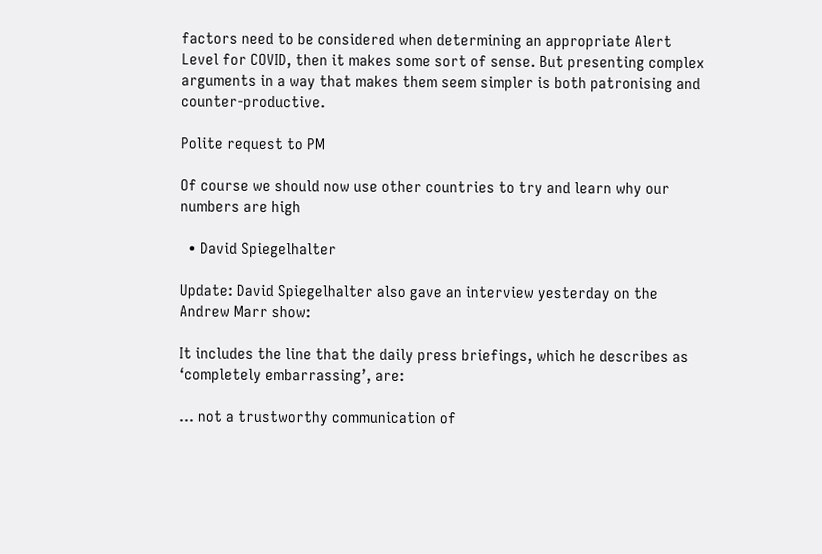factors need to be considered when determining an appropriate Alert Level for COVID, then it makes some sort of sense. But presenting complex arguments in a way that makes them seem simpler is both patronising and counter-productive.

Polite request to PM

Of course we should now use other countries to try and learn why our numbers are high

  • David Spiegelhalter

Update: David Spiegelhalter also gave an interview yesterday on the Andrew Marr show:

It includes the line that the daily press briefings, which he describes as ‘completely embarrassing’, are:

… not a trustworthy communication of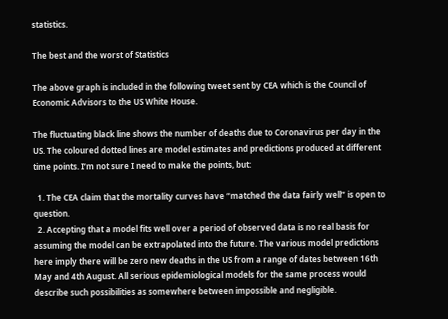statistics.

The best and the worst of Statistics

The above graph is included in the following tweet sent by CEA which is the Council of Economic Advisors to the US White House.

The fluctuating black line shows the number of deaths due to Coronavirus per day in the US. The coloured dotted lines are model estimates and predictions produced at different time points. I’m not sure I need to make the points, but:

  1. The CEA claim that the mortality curves have “matched the data fairly well” is open to question.
  2. Accepting that a model fits well over a period of observed data is no real basis for assuming the model can be extrapolated into the future. The various model predictions here imply there will be zero new deaths in the US from a range of dates between 16th May and 4th August. All serious epidemiological models for the same process would describe such possibilities as somewhere between impossible and negligible.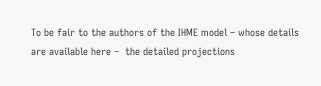To be fair to the authors of the IHME model – whose details are available here –  the detailed projections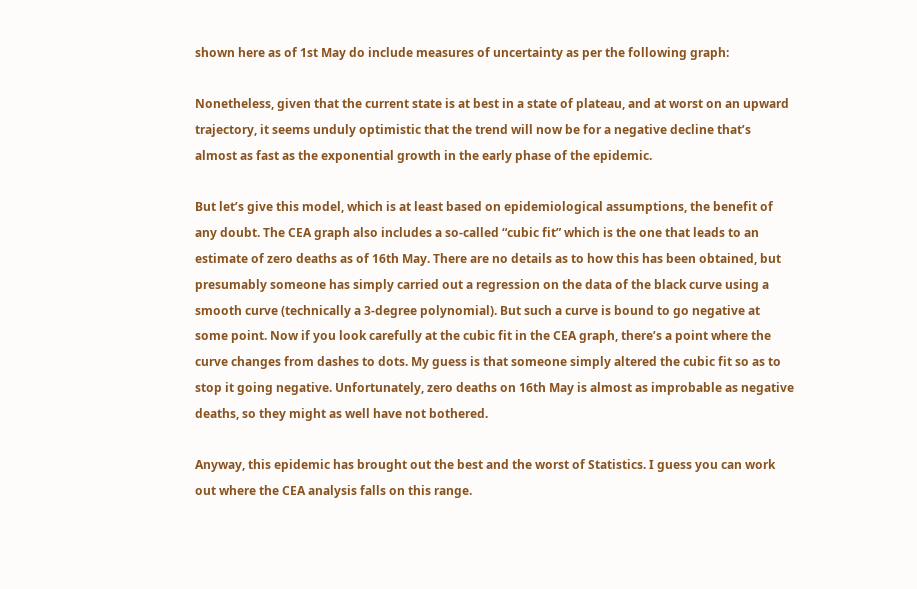shown here as of 1st May do include measures of uncertainty as per the following graph:

Nonetheless, given that the current state is at best in a state of plateau, and at worst on an upward trajectory, it seems unduly optimistic that the trend will now be for a negative decline that’s almost as fast as the exponential growth in the early phase of the epidemic.

But let’s give this model, which is at least based on epidemiological assumptions, the benefit of any doubt. The CEA graph also includes a so-called “cubic fit” which is the one that leads to an estimate of zero deaths as of 16th May. There are no details as to how this has been obtained, but presumably someone has simply carried out a regression on the data of the black curve using a smooth curve (technically a 3-degree polynomial). But such a curve is bound to go negative at some point. Now if you look carefully at the cubic fit in the CEA graph, there’s a point where the curve changes from dashes to dots. My guess is that someone simply altered the cubic fit so as to stop it going negative. Unfortunately, zero deaths on 16th May is almost as improbable as negative deaths, so they might as well have not bothered.

Anyway, this epidemic has brought out the best and the worst of Statistics. I guess you can work out where the CEA analysis falls on this range.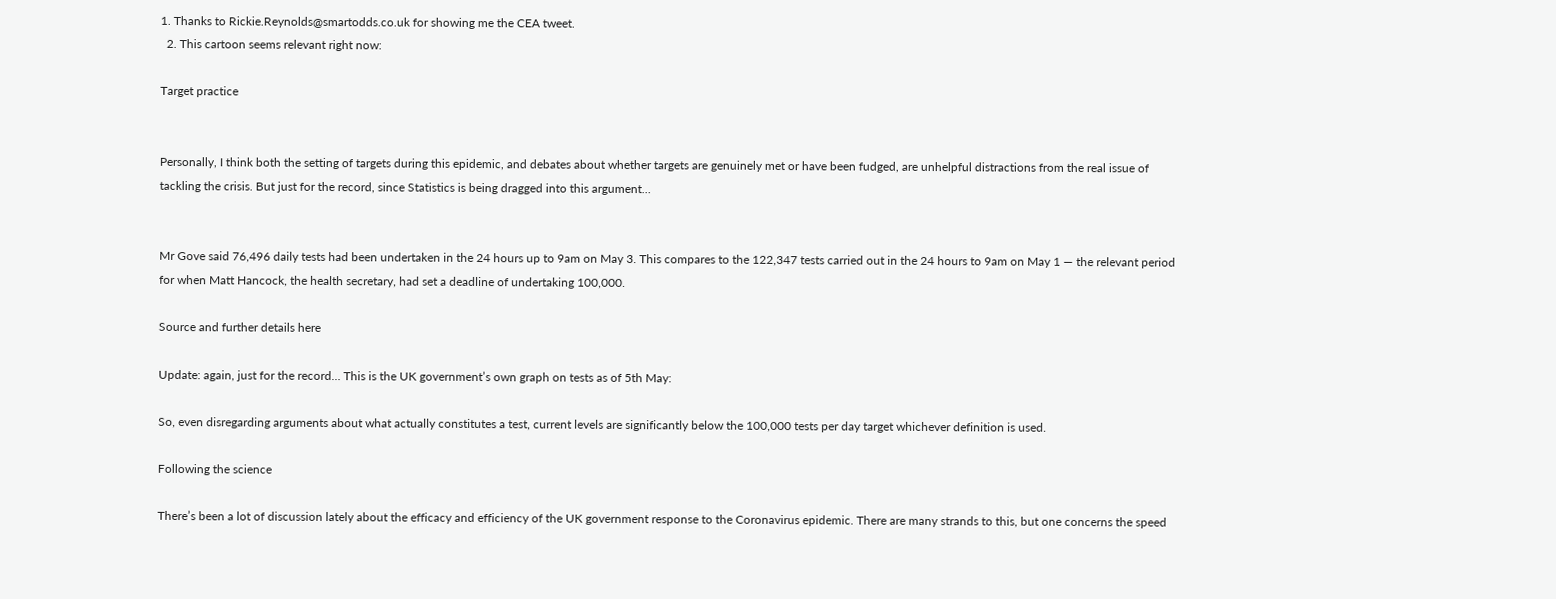1. Thanks to Rickie.Reynolds@smartodds.co.uk for showing me the CEA tweet.
  2. This cartoon seems relevant right now:

Target practice


Personally, I think both the setting of targets during this epidemic, and debates about whether targets are genuinely met or have been fudged, are unhelpful distractions from the real issue of tackling the crisis. But just for the record, since Statistics is being dragged into this argument…


Mr Gove said 76,496 daily tests had been undertaken in the 24 hours up to 9am on May 3. This compares to the 122,347 tests carried out in the 24 hours to 9am on May 1 — the relevant period for when Matt Hancock, the health secretary, had set a deadline of undertaking 100,000.

Source and further details here

Update: again, just for the record… This is the UK government’s own graph on tests as of 5th May:

So, even disregarding arguments about what actually constitutes a test, current levels are significantly below the 100,000 tests per day target whichever definition is used.

Following the science

There’s been a lot of discussion lately about the efficacy and efficiency of the UK government response to the Coronavirus epidemic. There are many strands to this, but one concerns the speed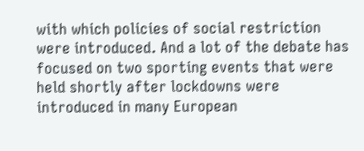with which policies of social restriction were introduced. And a lot of the debate has focused on two sporting events that were held shortly after lockdowns were introduced in many European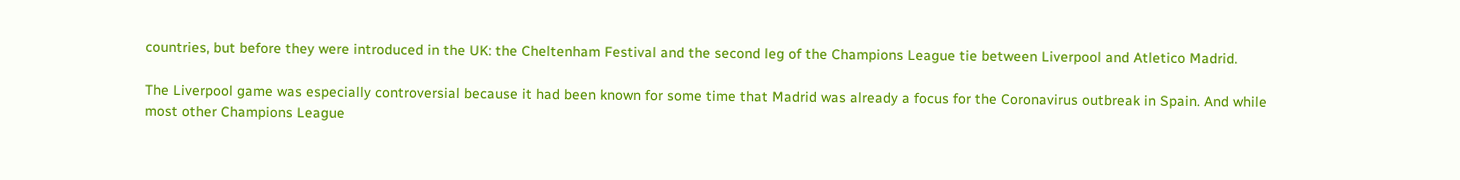countries, but before they were introduced in the UK: the Cheltenham Festival and the second leg of the Champions League tie between Liverpool and Atletico Madrid.

The Liverpool game was especially controversial because it had been known for some time that Madrid was already a focus for the Coronavirus outbreak in Spain. And while most other Champions League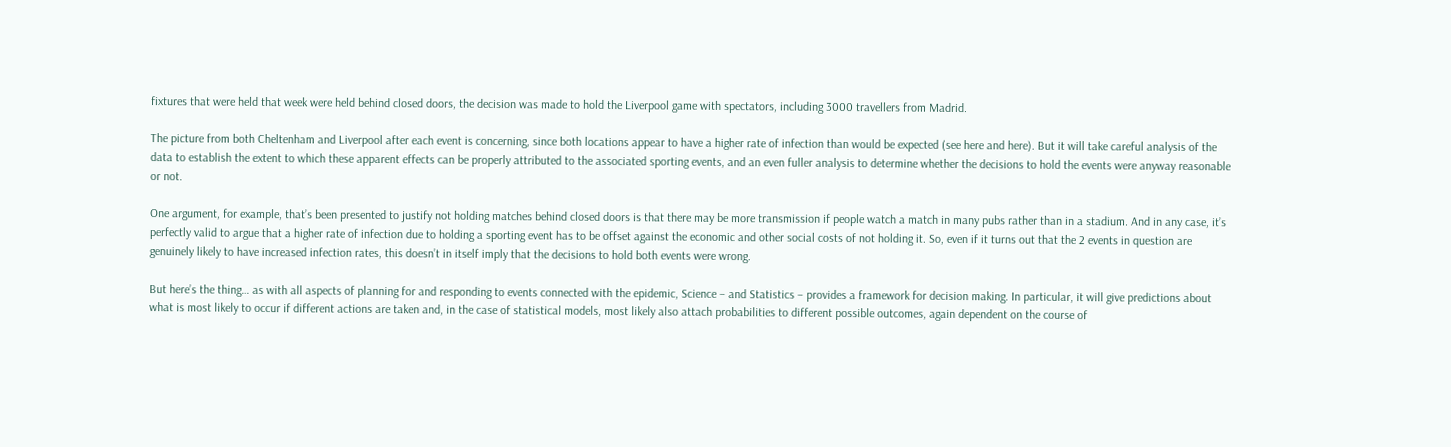fixtures that were held that week were held behind closed doors, the decision was made to hold the Liverpool game with spectators, including 3000 travellers from Madrid.

The picture from both Cheltenham and Liverpool after each event is concerning, since both locations appear to have a higher rate of infection than would be expected (see here and here). But it will take careful analysis of the data to establish the extent to which these apparent effects can be properly attributed to the associated sporting events, and an even fuller analysis to determine whether the decisions to hold the events were anyway reasonable or not.

One argument, for example, that’s been presented to justify not holding matches behind closed doors is that there may be more transmission if people watch a match in many pubs rather than in a stadium. And in any case, it’s perfectly valid to argue that a higher rate of infection due to holding a sporting event has to be offset against the economic and other social costs of not holding it. So, even if it turns out that the 2 events in question are genuinely likely to have increased infection rates, this doesn’t in itself imply that the decisions to hold both events were wrong.

But here’s the thing… as with all aspects of planning for and responding to events connected with the epidemic, Science – and Statistics – provides a framework for decision making. In particular, it will give predictions about what is most likely to occur if different actions are taken and, in the case of statistical models, most likely also attach probabilities to different possible outcomes, again dependent on the course of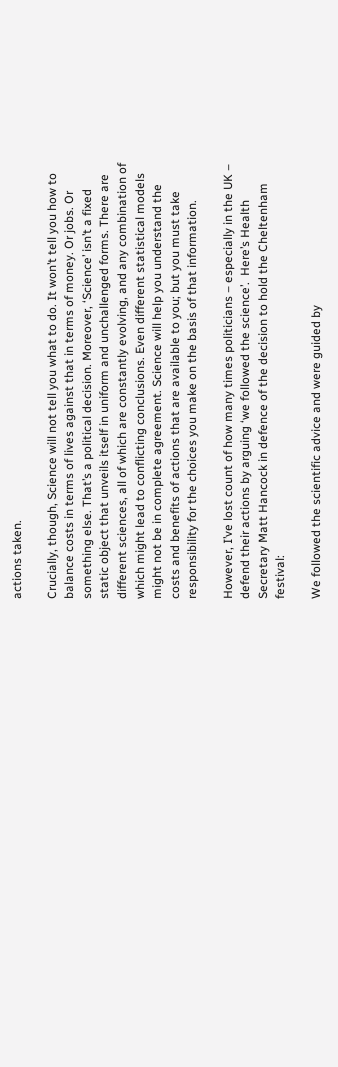actions taken.

Crucially, though, Science will not tell you what to do. It won’t tell you how to balance costs in terms of lives against that in terms of money. Or jobs. Or something else. That’s a political decision. Moreover, ‘Science’ isn’t a fixed static object that unveils itself in uniform and unchallenged forms. There are different sciences, all of which are constantly evolving, and any combination of which might lead to conflicting conclusions. Even different statistical models might not be in complete agreement. Science will help you understand the costs and benefits of actions that are available to you; but you must take responsibility for the choices you make on the basis of that information.

However, I’ve lost count of how many times politicians – especially in the UK – defend their actions by arguing ‘we followed the science’.  Here’s Health Secretary Matt Hancock in defence of the decision to hold the Cheltenham festival:

We followed the scientific advice and were guided by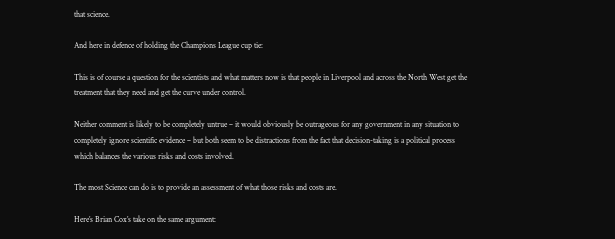that science.

And here in defence of holding the Champions League cup tie:

This is of course a question for the scientists and what matters now is that people in Liverpool and across the North West get the treatment that they need and get the curve under control.

Neither comment is likely to be completely untrue – it would obviously be outrageous for any government in any situation to completely ignore scientific evidence – but both seem to be distractions from the fact that decision-taking is a political process which balances the various risks and costs involved.

The most Science can do is to provide an assessment of what those risks and costs are.

Here’s Brian Cox’s take on the same argument: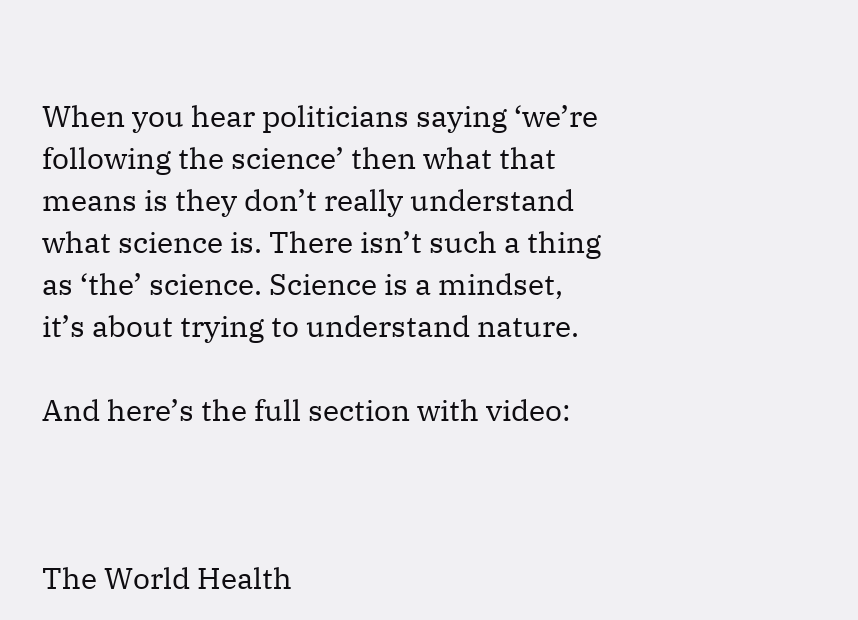When you hear politicians saying ‘we’re following the science’ then what that means is they don’t really understand what science is. There isn’t such a thing as ‘the’ science. Science is a mindset, it’s about trying to understand nature.

And here’s the full section with video:



The World Health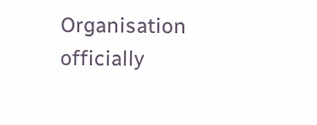Organisation officially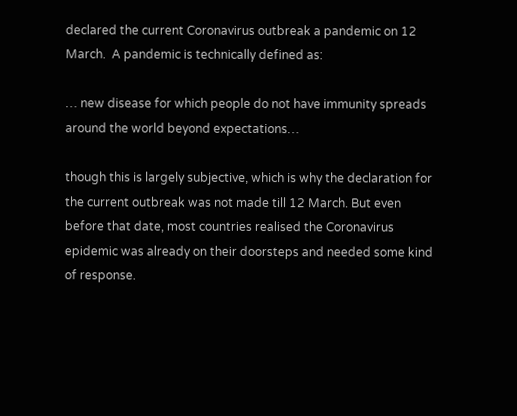declared the current Coronavirus outbreak a pandemic on 12 March.  A pandemic is technically defined as:

… new disease for which people do not have immunity spreads around the world beyond expectations…

though this is largely subjective, which is why the declaration for the current outbreak was not made till 12 March. But even before that date, most countries realised the Coronavirus epidemic was already on their doorsteps and needed some kind of response.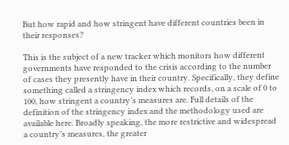But how rapid and how stringent have different countries been in their responses?

This is the subject of a new tracker which monitors how different governments have responded to the crisis according to the number of cases they presently have in their country. Specifically, they define something called a stringency index which records, on a scale of 0 to 100, how stringent a country’s measures are. Full details of the definition of the stringency index and the methodology used are available here. Broadly speaking, the more restrictive and widespread a country’s measures, the greater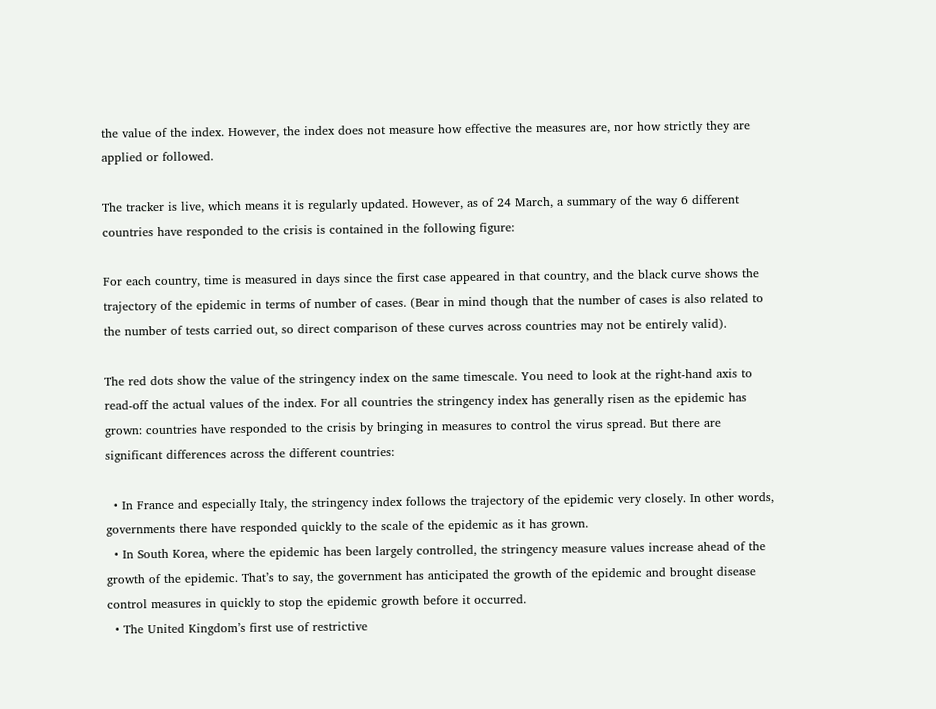the value of the index. However, the index does not measure how effective the measures are, nor how strictly they are applied or followed.

The tracker is live, which means it is regularly updated. However, as of 24 March, a summary of the way 6 different countries have responded to the crisis is contained in the following figure:

For each country, time is measured in days since the first case appeared in that country, and the black curve shows the trajectory of the epidemic in terms of number of cases. (Bear in mind though that the number of cases is also related to the number of tests carried out, so direct comparison of these curves across countries may not be entirely valid).

The red dots show the value of the stringency index on the same timescale. You need to look at the right-hand axis to read-off the actual values of the index. For all countries the stringency index has generally risen as the epidemic has grown: countries have responded to the crisis by bringing in measures to control the virus spread. But there are significant differences across the different countries:

  • In France and especially Italy, the stringency index follows the trajectory of the epidemic very closely. In other words, governments there have responded quickly to the scale of the epidemic as it has grown.
  • In South Korea, where the epidemic has been largely controlled, the stringency measure values increase ahead of the growth of the epidemic. That’s to say, the government has anticipated the growth of the epidemic and brought disease control measures in quickly to stop the epidemic growth before it occurred.
  • The United Kingdom’s first use of restrictive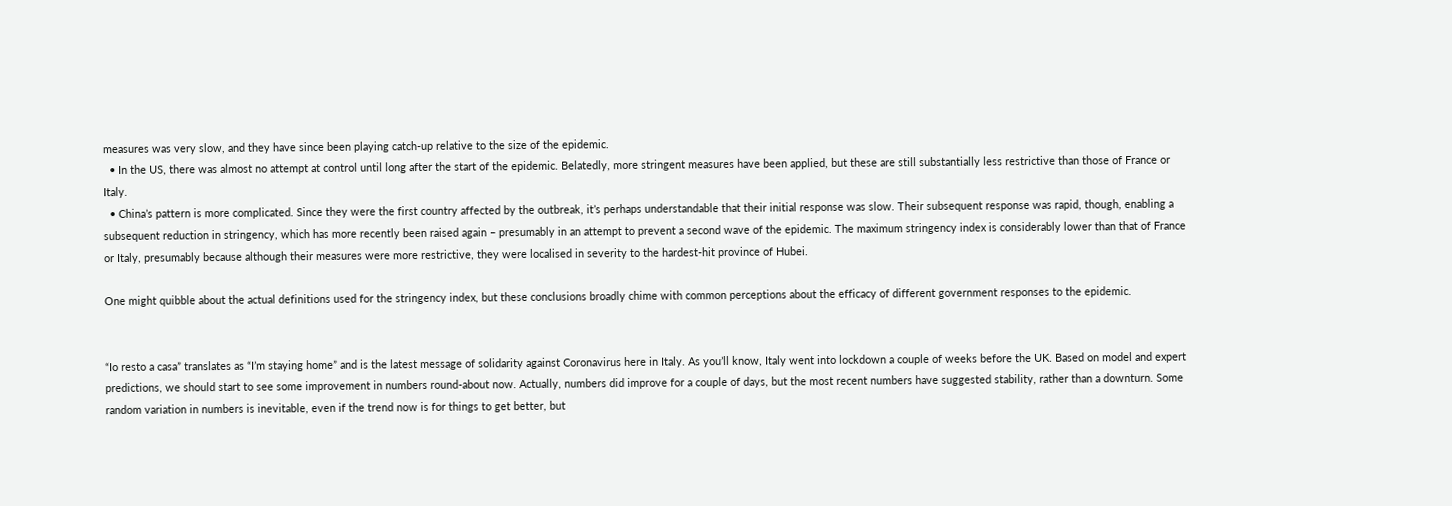measures was very slow, and they have since been playing catch-up relative to the size of the epidemic.
  • In the US, there was almost no attempt at control until long after the start of the epidemic. Belatedly, more stringent measures have been applied, but these are still substantially less restrictive than those of France or Italy.
  • China’s pattern is more complicated. Since they were the first country affected by the outbreak, it’s perhaps understandable that their initial response was slow. Their subsequent response was rapid, though, enabling a subsequent reduction in stringency, which has more recently been raised again – presumably in an attempt to prevent a second wave of the epidemic. The maximum stringency index is considerably lower than that of France or Italy, presumably because although their measures were more restrictive, they were localised in severity to the hardest-hit province of Hubei.

One might quibble about the actual definitions used for the stringency index, but these conclusions broadly chime with common perceptions about the efficacy of different government responses to the epidemic.


“Io resto a casa” translates as “I’m staying home” and is the latest message of solidarity against Coronavirus here in Italy. As you’ll know, Italy went into lockdown a couple of weeks before the UK. Based on model and expert predictions, we should start to see some improvement in numbers round-about now. Actually, numbers did improve for a couple of days, but the most recent numbers have suggested stability, rather than a downturn. Some random variation in numbers is inevitable, even if the trend now is for things to get better, but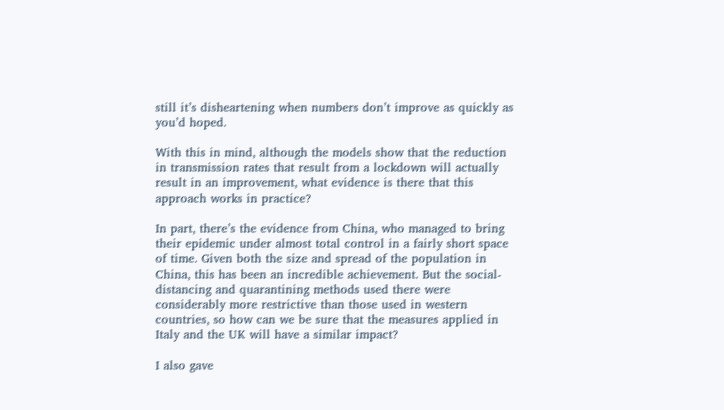still it’s disheartening when numbers don’t improve as quickly as you’d hoped.

With this in mind, although the models show that the reduction in transmission rates that result from a lockdown will actually result in an improvement, what evidence is there that this approach works in practice?

In part, there’s the evidence from China, who managed to bring their epidemic under almost total control in a fairly short space of time. Given both the size and spread of the population in China, this has been an incredible achievement. But the social-distancing and quarantining methods used there were considerably more restrictive than those used in western countries, so how can we be sure that the measures applied in Italy and the UK will have a similar impact?

I also gave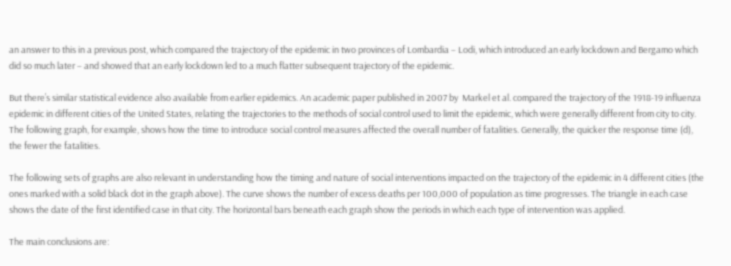an answer to this in a previous post, which compared the trajectory of the epidemic in two provinces of Lombardia – Lodi, which introduced an early lockdown and Bergamo which did so much later – and showed that an early lockdown led to a much flatter subsequent trajectory of the epidemic.

But there’s similar statistical evidence also available from earlier epidemics. An academic paper published in 2007 by  Markel et al. compared the trajectory of the 1918-19 influenza epidemic in different cities of the United States, relating the trajectories to the methods of social control used to limit the epidemic, which were generally different from city to city. The following graph, for example, shows how the time to introduce social control measures affected the overall number of fatalities. Generally, the quicker the response time (d), the fewer the fatalities.

The following sets of graphs are also relevant in understanding how the timing and nature of social interventions impacted on the trajectory of the epidemic in 4 different cities (the ones marked with a solid black dot in the graph above). The curve shows the number of excess deaths per 100,000 of population as time progresses. The triangle in each case shows the date of the first identified case in that city. The horizontal bars beneath each graph show the periods in which each type of intervention was applied.

The main conclusions are: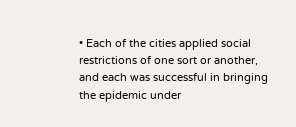• Each of the cities applied social restrictions of one sort or another, and each was successful in bringing the epidemic under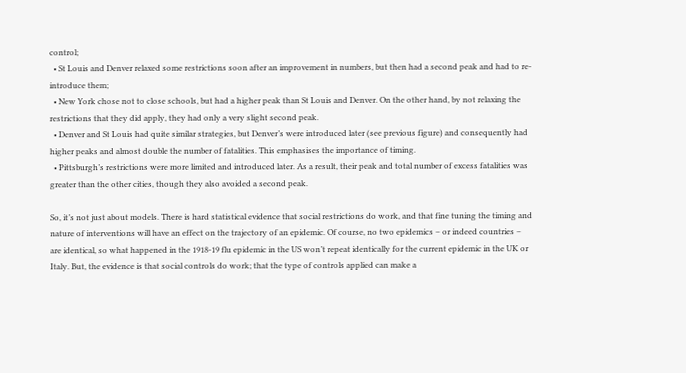control;
  • St Louis and Denver relaxed some restrictions soon after an improvement in numbers, but then had a second peak and had to re-introduce them;
  • New York chose not to close schools, but had a higher peak than St Louis and Denver. On the other hand, by not relaxing the restrictions that they did apply, they had only a very slight second peak.
  • Denver and St Louis had quite similar strategies, but Denver’s were introduced later (see previous figure) and consequently had higher peaks and almost double the number of fatalities. This emphasises the importance of timing.
  • Pittsburgh’s restrictions were more limited and introduced later. As a result, their peak and total number of excess fatalities was greater than the other cities, though they also avoided a second peak.

So, it’s not just about models. There is hard statistical evidence that social restrictions do work, and that fine tuning the timing and nature of interventions will have an effect on the trajectory of an epidemic. Of course, no two epidemics – or indeed countries – are identical, so what happened in the 1918-19 flu epidemic in the US won’t repeat identically for the current epidemic in the UK or Italy. But, the evidence is that social controls do work; that the type of controls applied can make a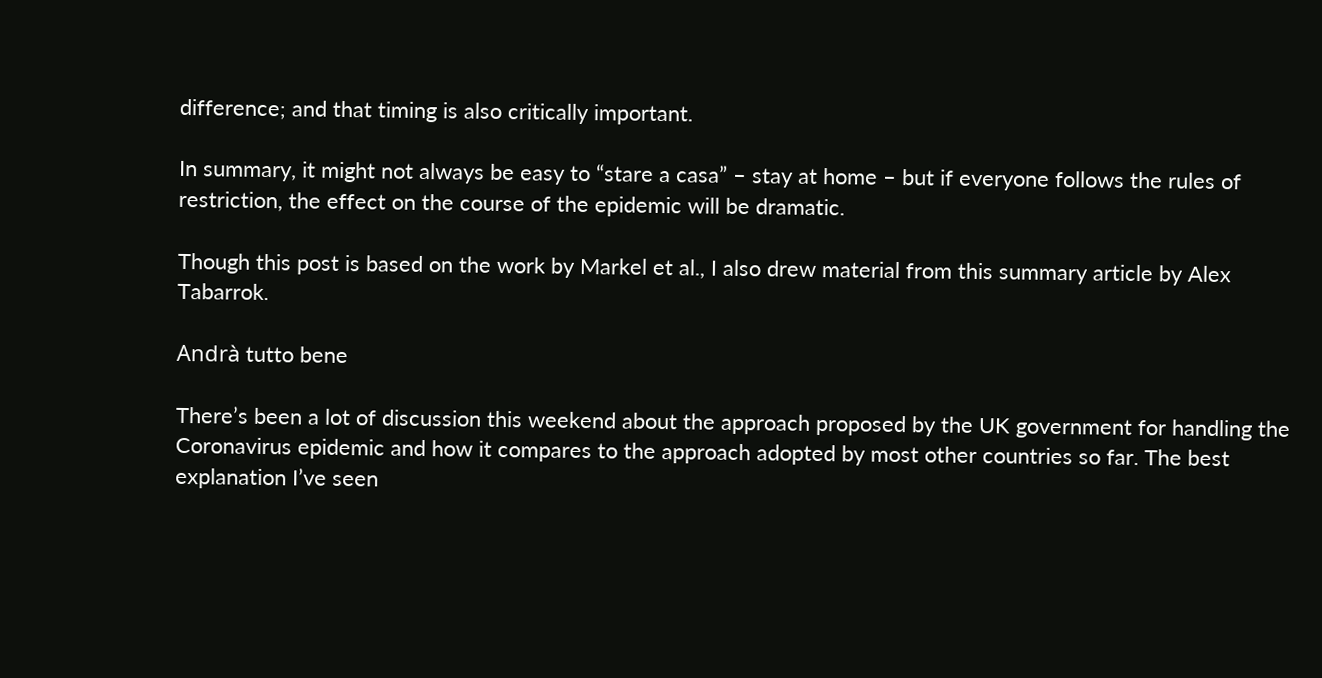difference; and that timing is also critically important.

In summary, it might not always be easy to “stare a casa” – stay at home – but if everyone follows the rules of restriction, the effect on the course of the epidemic will be dramatic.

Though this post is based on the work by Markel et al., I also drew material from this summary article by Alex Tabarrok.

Andrà tutto bene

There’s been a lot of discussion this weekend about the approach proposed by the UK government for handling the Coronavirus epidemic and how it compares to the approach adopted by most other countries so far. The best explanation I’ve seen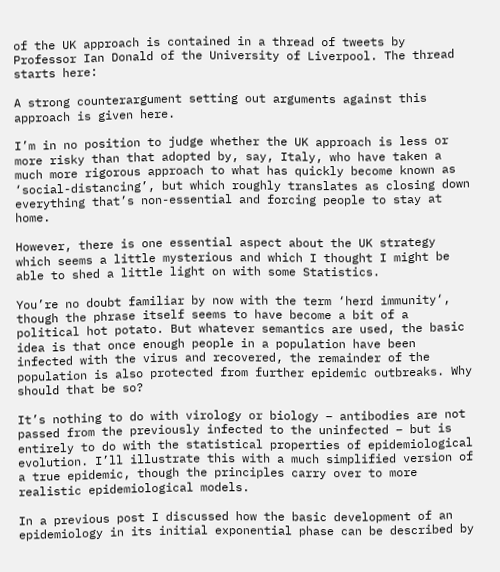of the UK approach is contained in a thread of tweets by Professor Ian Donald of the University of Liverpool. The thread starts here:

A strong counterargument setting out arguments against this approach is given here.

I’m in no position to judge whether the UK approach is less or more risky than that adopted by, say, Italy, who have taken a much more rigorous approach to what has quickly become known as ‘social-distancing’, but which roughly translates as closing down everything that’s non-essential and forcing people to stay at home.

However, there is one essential aspect about the UK strategy which seems a little mysterious and which I thought I might be able to shed a little light on with some Statistics.

You’re no doubt familiar by now with the term ‘herd immunity‘, though the phrase itself seems to have become a bit of a political hot potato. But whatever semantics are used, the basic idea is that once enough people in a population have been infected with the virus and recovered, the remainder of the population is also protected from further epidemic outbreaks. Why should that be so?

It’s nothing to do with virology or biology – antibodies are not passed from the previously infected to the uninfected – but is entirely to do with the statistical properties of epidemiological evolution. I’ll illustrate this with a much simplified version of a true epidemic, though the principles carry over to more realistic epidemiological models.

In a previous post I discussed how the basic development of an epidemiology in its initial exponential phase can be described by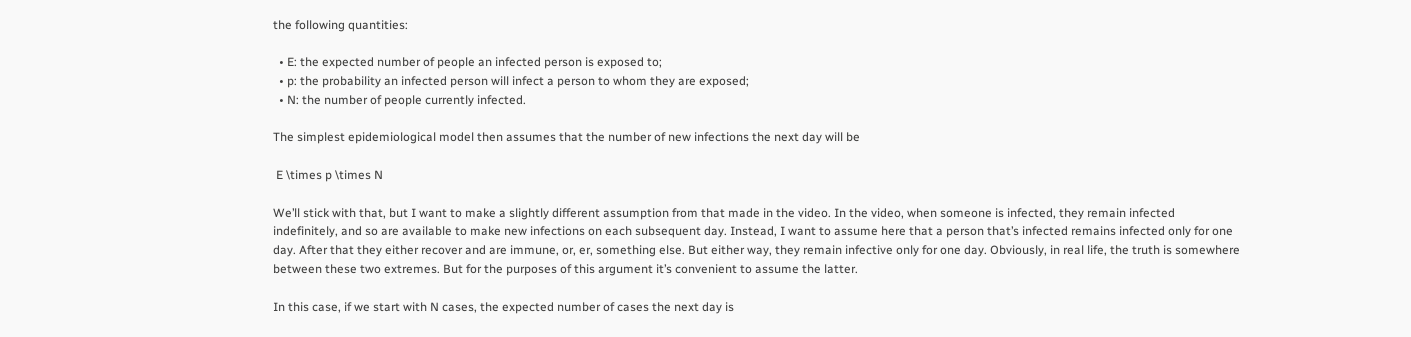the following quantities:

  • E: the expected number of people an infected person is exposed to;
  • p: the probability an infected person will infect a person to whom they are exposed;
  • N: the number of people currently infected.

The simplest epidemiological model then assumes that the number of new infections the next day will be

 E \times p \times N

We’ll stick with that, but I want to make a slightly different assumption from that made in the video. In the video, when someone is infected, they remain infected indefinitely, and so are available to make new infections on each subsequent day. Instead, I want to assume here that a person that’s infected remains infected only for one day. After that they either recover and are immune, or, er, something else. But either way, they remain infective only for one day. Obviously, in real life, the truth is somewhere between these two extremes. But for the purposes of this argument it’s convenient to assume the latter.

In this case, if we start with N cases, the expected number of cases the next day is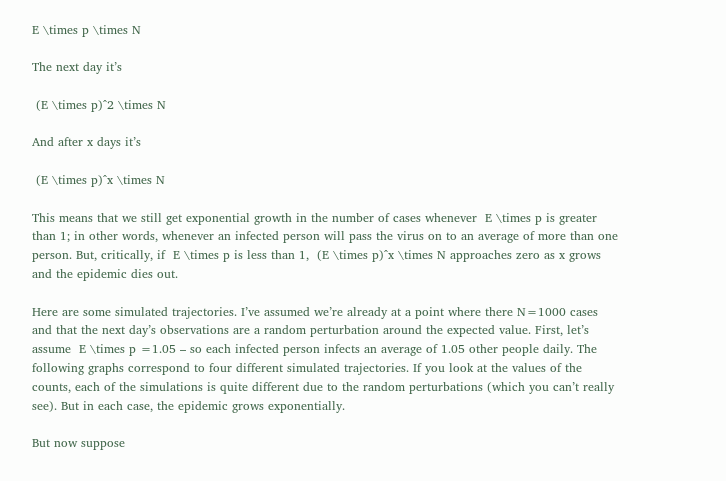E \times p \times N

The next day it’s

 (E \times p)^2 \times N

And after x days it’s

 (E \times p)^x \times N

This means that we still get exponential growth in the number of cases whenever  E \times p is greater than 1; in other words, whenever an infected person will pass the virus on to an average of more than one person. But, critically, if  E \times p is less than 1,  (E \times p)^x \times N approaches zero as x grows and the epidemic dies out.

Here are some simulated trajectories. I’ve assumed we’re already at a point where there N=1000 cases and that the next day’s observations are a random perturbation around the expected value. First, let’s assume  E \times p =1.05 – so each infected person infects an average of 1.05 other people daily. The following graphs correspond to four different simulated trajectories. If you look at the values of the counts, each of the simulations is quite different due to the random perturbations (which you can’t really see). But in each case, the epidemic grows exponentially.

But now suppose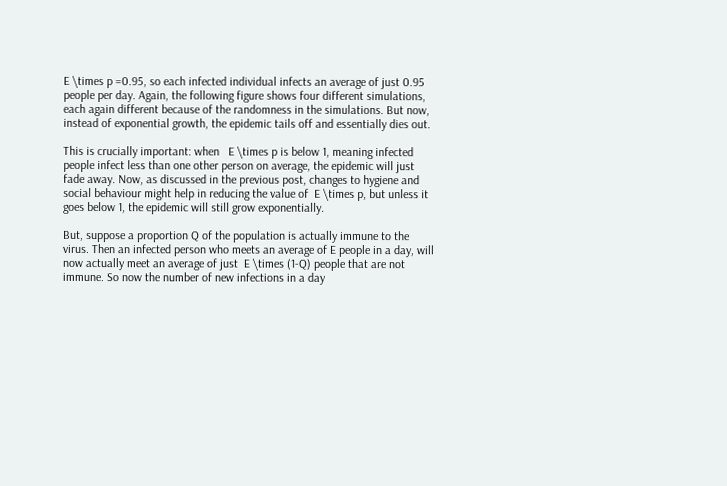E \times p =0.95, so each infected individual infects an average of just 0.95 people per day. Again, the following figure shows four different simulations, each again different because of the randomness in the simulations. But now, instead of exponential growth, the epidemic tails off and essentially dies out.

This is crucially important: when   E \times p is below 1, meaning infected people infect less than one other person on average, the epidemic will just fade away. Now, as discussed in the previous post, changes to hygiene and social behaviour might help in reducing the value of  E \times p, but unless it goes below 1, the epidemic will still grow exponentially.

But, suppose a proportion Q of the population is actually immune to the virus. Then an infected person who meets an average of E people in a day, will now actually meet an average of just  E \times (1-Q) people that are not immune. So now the number of new infections in a day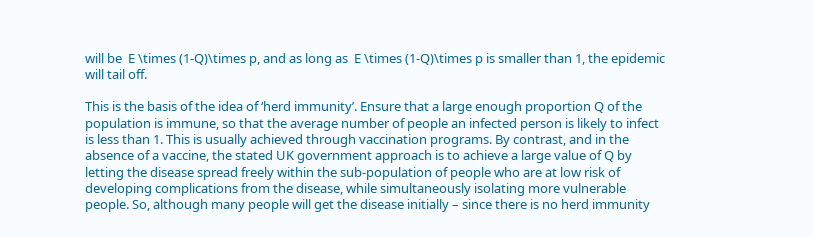will be  E \times (1-Q)\times p, and as long as  E \times (1-Q)\times p is smaller than 1, the epidemic will tail off.

This is the basis of the idea of ‘herd immunity’. Ensure that a large enough proportion Q of the population is immune, so that the average number of people an infected person is likely to infect is less than 1. This is usually achieved through vaccination programs. By contrast, and in the absence of a vaccine, the stated UK government approach is to achieve a large value of Q by letting the disease spread freely within the sub-population of people who are at low risk of developing complications from the disease, while simultaneously isolating more vulnerable people. So, although many people will get the disease initially – since there is no herd immunity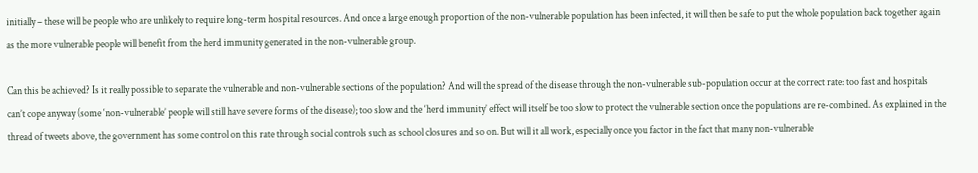initially – these will be people who are unlikely to require long-term hospital resources. And once a large enough proportion of the non-vulnerable population has been infected, it will then be safe to put the whole population back together again as the more vulnerable people will benefit from the herd immunity generated in the non-vulnerable group.

Can this be achieved? Is it really possible to separate the vulnerable and non-vulnerable sections of the population? And will the spread of the disease through the non-vulnerable sub-population occur at the correct rate: too fast and hospitals can’t cope anyway (some ‘non-vulnerable’ people will still have severe forms of the disease); too slow and the ‘herd immunity’ effect will itself be too slow to protect the vulnerable section once the populations are re-combined. As explained in the thread of tweets above, the government has some control on this rate through social controls such as school closures and so on. But will it all work, especially once you factor in the fact that many non-vulnerable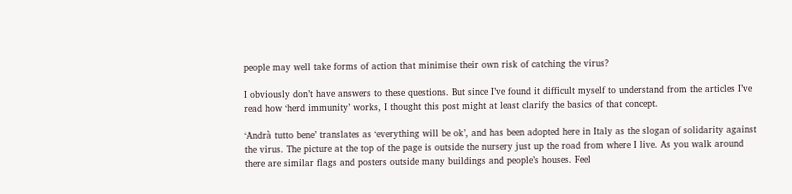people may well take forms of action that minimise their own risk of catching the virus?

I obviously don’t have answers to these questions. But since I’ve found it difficult myself to understand from the articles I’ve read how ‘herd immunity’ works, I thought this post might at least clarify the basics of that concept.

‘Andrà tutto bene’ translates as ‘everything will be ok’, and has been adopted here in Italy as the slogan of solidarity against the virus. The picture at the top of the page is outside the nursery just up the road from where I live. As you walk around there are similar flags and posters outside many buildings and people’s houses. Feel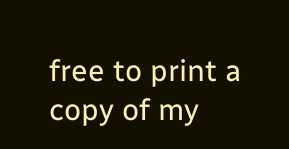free to print a copy of my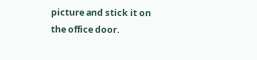picture and stick it on the office door.